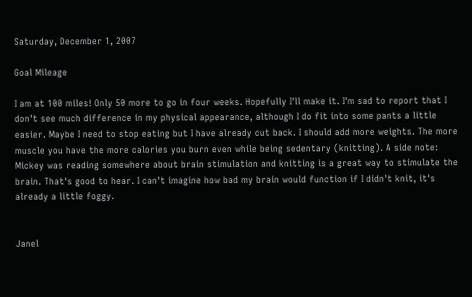Saturday, December 1, 2007

Goal Mileage

I am at 100 miles! Only 50 more to go in four weeks. Hopefully I'll make it. I'm sad to report that I don't see much difference in my physical appearance, although I do fit into some pants a little easier. Maybe I need to stop eating but I have already cut back. I should add more weights. The more muscle you have the more calories you burn even while being sedentary (knitting). A side note: Mickey was reading somewhere about brain stimulation and knitting is a great way to stimulate the brain. That's good to hear. I can't imagine how bad my brain would function if I didn't knit, it's already a little foggy.


Janel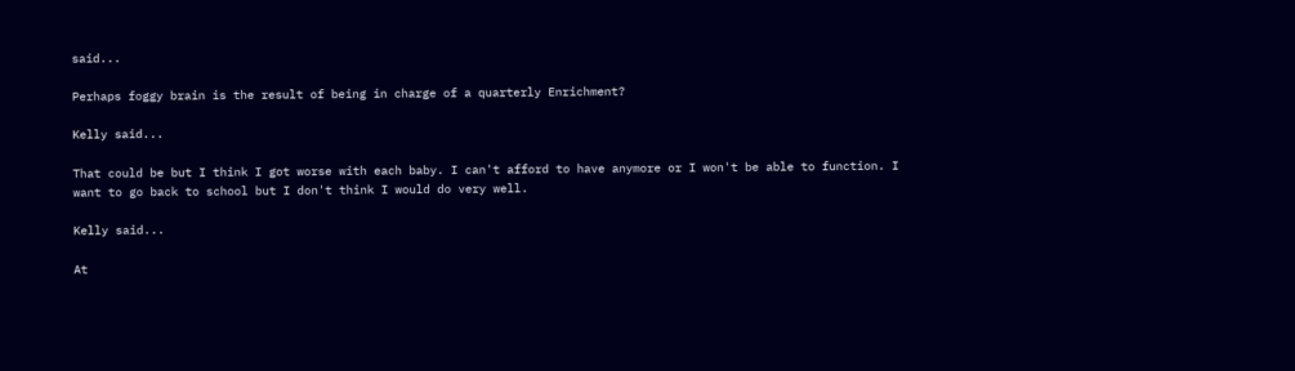said...

Perhaps foggy brain is the result of being in charge of a quarterly Enrichment?

Kelly said...

That could be but I think I got worse with each baby. I can't afford to have anymore or I won't be able to function. I want to go back to school but I don't think I would do very well.

Kelly said...

At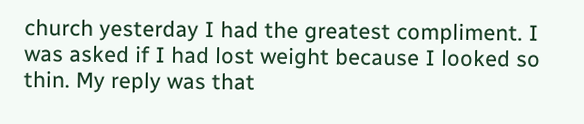church yesterday I had the greatest compliment. I was asked if I had lost weight because I looked so thin. My reply was that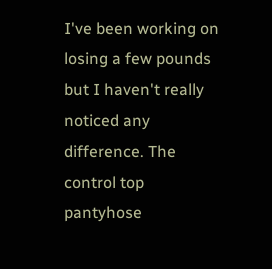I've been working on losing a few pounds but I haven't really noticed any difference. The control top pantyhose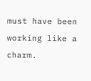must have been working like a charm.